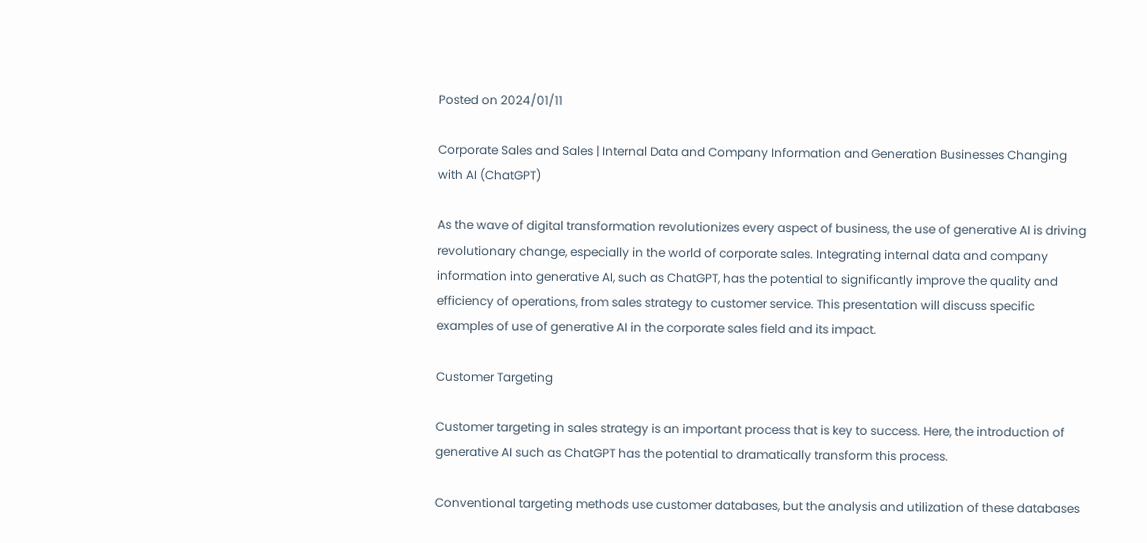Posted on 2024/01/11

Corporate Sales and Sales | Internal Data and Company Information and Generation Businesses Changing with AI (ChatGPT)

As the wave of digital transformation revolutionizes every aspect of business, the use of generative AI is driving revolutionary change, especially in the world of corporate sales. Integrating internal data and company information into generative AI, such as ChatGPT, has the potential to significantly improve the quality and efficiency of operations, from sales strategy to customer service. This presentation will discuss specific examples of use of generative AI in the corporate sales field and its impact.

Customer Targeting

Customer targeting in sales strategy is an important process that is key to success. Here, the introduction of generative AI such as ChatGPT has the potential to dramatically transform this process.

Conventional targeting methods use customer databases, but the analysis and utilization of these databases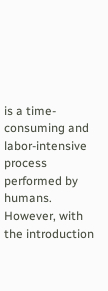is a time-consuming and labor-intensive process performed by humans. However, with the introduction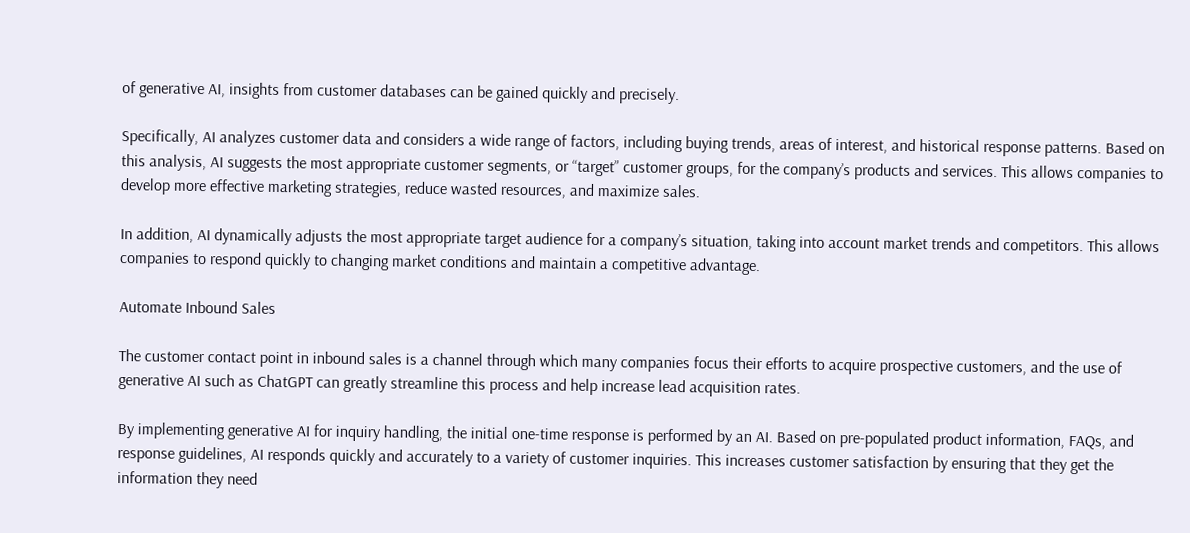of generative AI, insights from customer databases can be gained quickly and precisely.

Specifically, AI analyzes customer data and considers a wide range of factors, including buying trends, areas of interest, and historical response patterns. Based on this analysis, AI suggests the most appropriate customer segments, or “target” customer groups, for the company’s products and services. This allows companies to develop more effective marketing strategies, reduce wasted resources, and maximize sales.

In addition, AI dynamically adjusts the most appropriate target audience for a company’s situation, taking into account market trends and competitors. This allows companies to respond quickly to changing market conditions and maintain a competitive advantage.

Automate Inbound Sales

The customer contact point in inbound sales is a channel through which many companies focus their efforts to acquire prospective customers, and the use of generative AI such as ChatGPT can greatly streamline this process and help increase lead acquisition rates.

By implementing generative AI for inquiry handling, the initial one-time response is performed by an AI. Based on pre-populated product information, FAQs, and response guidelines, AI responds quickly and accurately to a variety of customer inquiries. This increases customer satisfaction by ensuring that they get the information they need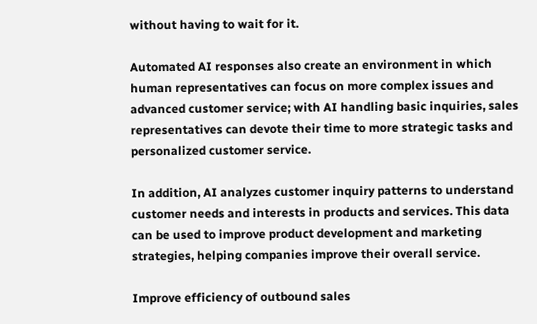without having to wait for it.

Automated AI responses also create an environment in which human representatives can focus on more complex issues and advanced customer service; with AI handling basic inquiries, sales representatives can devote their time to more strategic tasks and personalized customer service.

In addition, AI analyzes customer inquiry patterns to understand customer needs and interests in products and services. This data can be used to improve product development and marketing strategies, helping companies improve their overall service.

Improve efficiency of outbound sales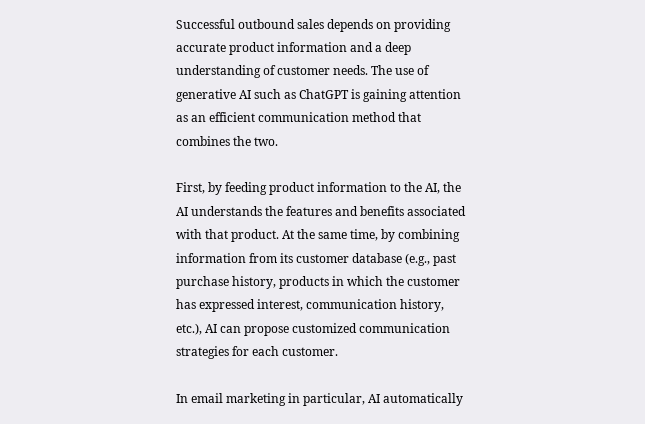Successful outbound sales depends on providing accurate product information and a deep understanding of customer needs. The use of generative AI such as ChatGPT is gaining attention as an efficient communication method that combines the two.

First, by feeding product information to the AI, the AI understands the features and benefits associated with that product. At the same time, by combining information from its customer database (e.g., past purchase history, products in which the customer has expressed interest, communication history, etc.), AI can propose customized communication strategies for each customer.

In email marketing in particular, AI automatically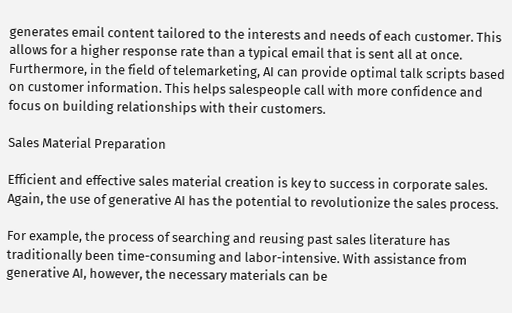generates email content tailored to the interests and needs of each customer. This allows for a higher response rate than a typical email that is sent all at once. Furthermore, in the field of telemarketing, AI can provide optimal talk scripts based on customer information. This helps salespeople call with more confidence and focus on building relationships with their customers.

Sales Material Preparation

Efficient and effective sales material creation is key to success in corporate sales. Again, the use of generative AI has the potential to revolutionize the sales process.

For example, the process of searching and reusing past sales literature has traditionally been time-consuming and labor-intensive. With assistance from generative AI, however, the necessary materials can be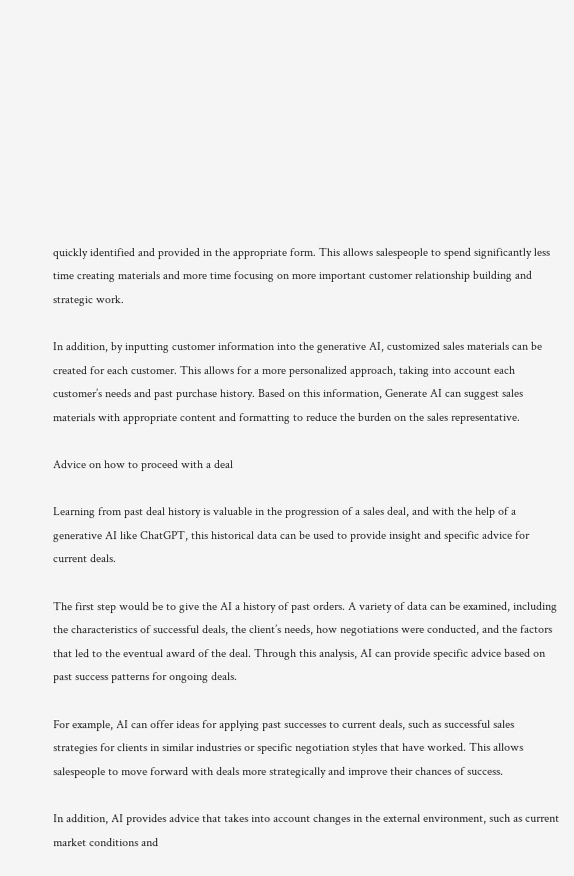quickly identified and provided in the appropriate form. This allows salespeople to spend significantly less time creating materials and more time focusing on more important customer relationship building and strategic work.

In addition, by inputting customer information into the generative AI, customized sales materials can be created for each customer. This allows for a more personalized approach, taking into account each customer’s needs and past purchase history. Based on this information, Generate AI can suggest sales materials with appropriate content and formatting to reduce the burden on the sales representative.

Advice on how to proceed with a deal

Learning from past deal history is valuable in the progression of a sales deal, and with the help of a generative AI like ChatGPT, this historical data can be used to provide insight and specific advice for current deals.

The first step would be to give the AI a history of past orders. A variety of data can be examined, including the characteristics of successful deals, the client’s needs, how negotiations were conducted, and the factors that led to the eventual award of the deal. Through this analysis, AI can provide specific advice based on past success patterns for ongoing deals.

For example, AI can offer ideas for applying past successes to current deals, such as successful sales strategies for clients in similar industries or specific negotiation styles that have worked. This allows salespeople to move forward with deals more strategically and improve their chances of success.

In addition, AI provides advice that takes into account changes in the external environment, such as current market conditions and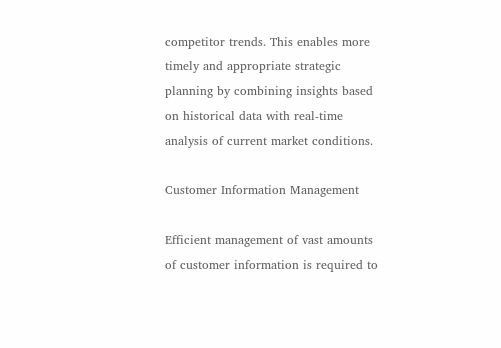competitor trends. This enables more timely and appropriate strategic planning by combining insights based on historical data with real-time analysis of current market conditions.

Customer Information Management

Efficient management of vast amounts of customer information is required to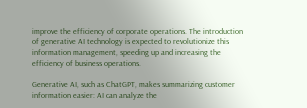improve the efficiency of corporate operations. The introduction of generative AI technology is expected to revolutionize this information management, speeding up and increasing the efficiency of business operations.

Generative AI, such as ChatGPT, makes summarizing customer information easier: AI can analyze the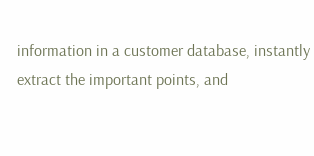information in a customer database, instantly extract the important points, and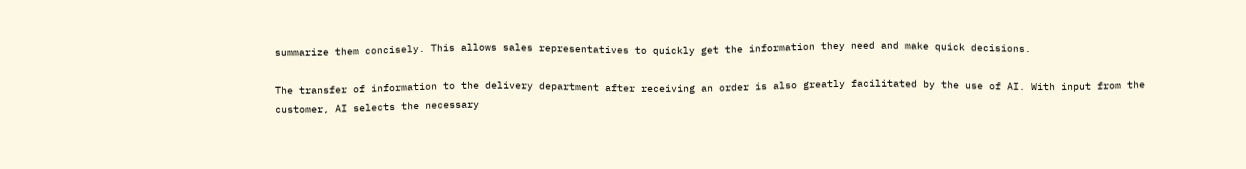summarize them concisely. This allows sales representatives to quickly get the information they need and make quick decisions.

The transfer of information to the delivery department after receiving an order is also greatly facilitated by the use of AI. With input from the customer, AI selects the necessary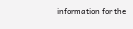information for the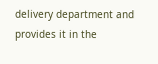delivery department and provides it in the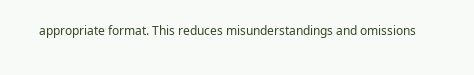appropriate format. This reduces misunderstandings and omissions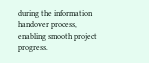during the information handover process, enabling smooth project progress.